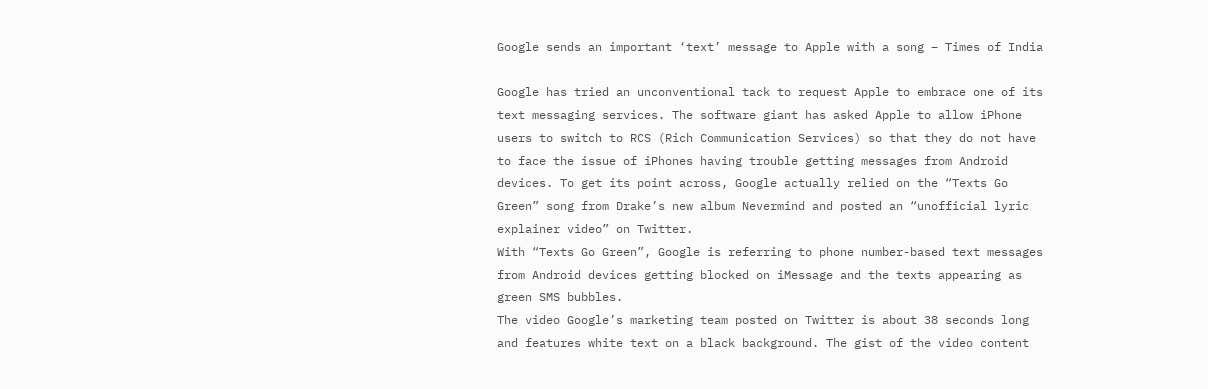Google sends an important ‘text’ message to Apple with a song – Times of India

Google has tried an unconventional tack to request Apple to embrace one of its text messaging services. The software giant has asked Apple to allow iPhone users to switch to RCS (Rich Communication Services) so that they do not have to face the issue of iPhones having trouble getting messages from Android devices. To get its point across, Google actually relied on the “Texts Go Green” song from Drake’s new album Nevermind and posted an “unofficial lyric explainer video” on Twitter.
With “Texts Go Green”, Google is referring to phone number-based text messages from Android devices getting blocked on iMessage and the texts appearing as green SMS bubbles.
The video Google’s marketing team posted on Twitter is about 38 seconds long and features white text on a black background. The gist of the video content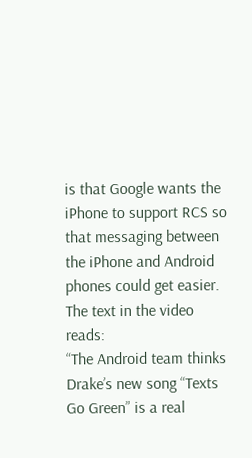is that Google wants the iPhone to support RCS so that messaging between the iPhone and Android phones could get easier. The text in the video reads:
“The Android team thinks Drake’s new song “Texts Go Green” is a real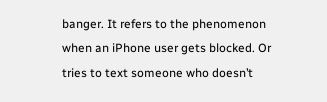banger. It refers to the phenomenon when an iPhone user gets blocked. Or tries to text someone who doesn’t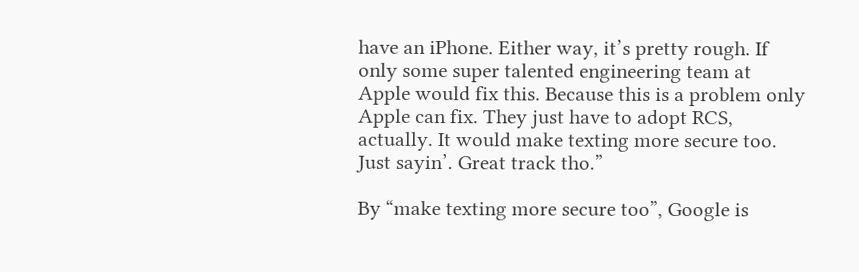have an iPhone. Either way, it’s pretty rough. If only some super talented engineering team at Apple would fix this. Because this is a problem only Apple can fix. They just have to adopt RCS, actually. It would make texting more secure too. Just sayin’. Great track tho.”

By “make texting more secure too”, Google is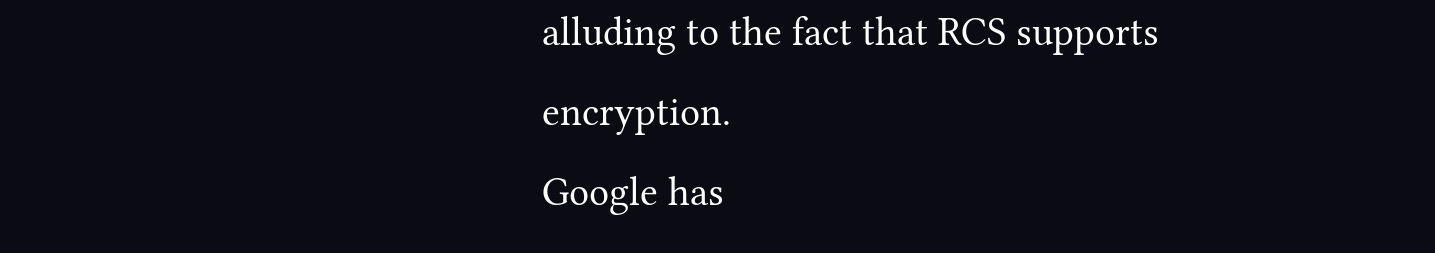alluding to the fact that RCS supports encryption.
Google has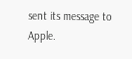sent its message to Apple.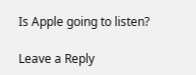Is Apple going to listen?

Leave a Reply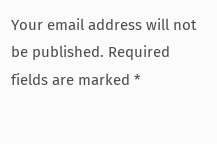Your email address will not be published. Required fields are marked *